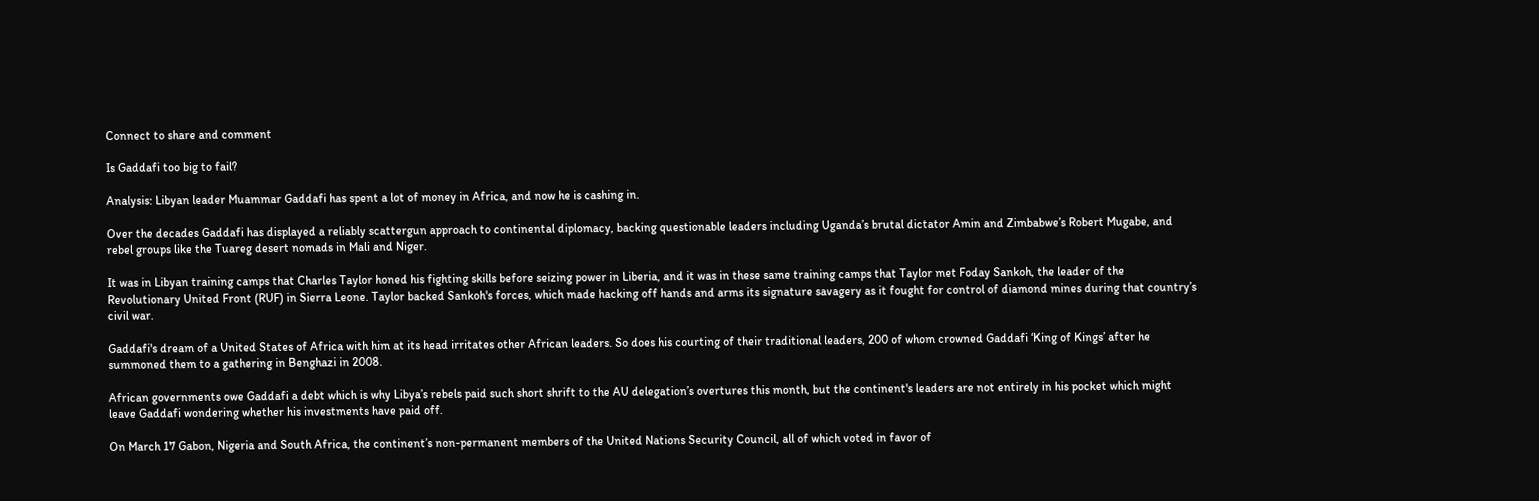Connect to share and comment

Is Gaddafi too big to fail?

Analysis: Libyan leader Muammar Gaddafi has spent a lot of money in Africa, and now he is cashing in.

Over the decades Gaddafi has displayed a reliably scattergun approach to continental diplomacy, backing questionable leaders including Uganda’s brutal dictator Amin and Zimbabwe’s Robert Mugabe, and rebel groups like the Tuareg desert nomads in Mali and Niger.

It was in Libyan training camps that Charles Taylor honed his fighting skills before seizing power in Liberia, and it was in these same training camps that Taylor met Foday Sankoh, the leader of the Revolutionary United Front (RUF) in Sierra Leone. Taylor backed Sankoh's forces, which made hacking off hands and arms its signature savagery as it fought for control of diamond mines during that country’s civil war.

Gaddafi's dream of a United States of Africa with him at its head irritates other African leaders. So does his courting of their traditional leaders, 200 of whom crowned Gaddafi ‘King of Kings’ after he summoned them to a gathering in Benghazi in 2008.

African governments owe Gaddafi a debt which is why Libya’s rebels paid such short shrift to the AU delegation’s overtures this month, but the continent's leaders are not entirely in his pocket which might leave Gaddafi wondering whether his investments have paid off.

On March 17 Gabon, Nigeria and South Africa, the continent’s non-permanent members of the United Nations Security Council, all of which voted in favor of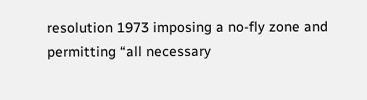resolution 1973 imposing a no-fly zone and permitting “all necessary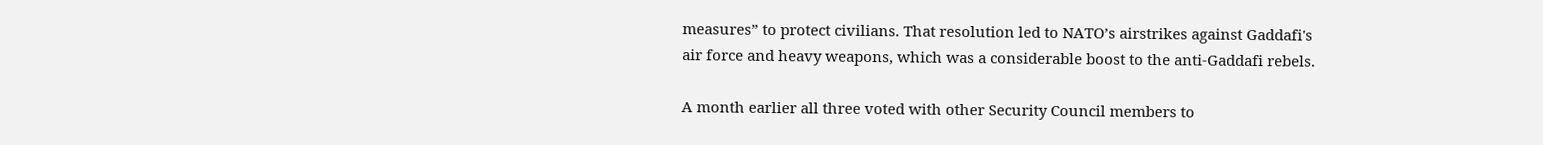measures” to protect civilians. That resolution led to NATO’s airstrikes against Gaddafi's air force and heavy weapons, which was a considerable boost to the anti-Gaddafi rebels.

A month earlier all three voted with other Security Council members to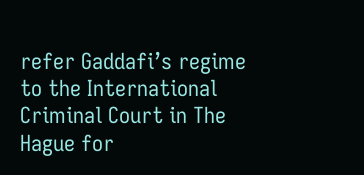refer Gaddafi’s regime to the International Criminal Court in The Hague for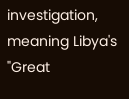investigation, meaning Libya's "Great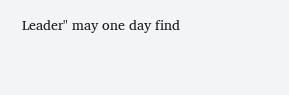Leader" may one day find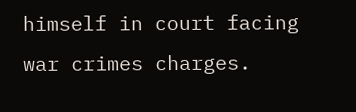himself in court facing war crimes charges.